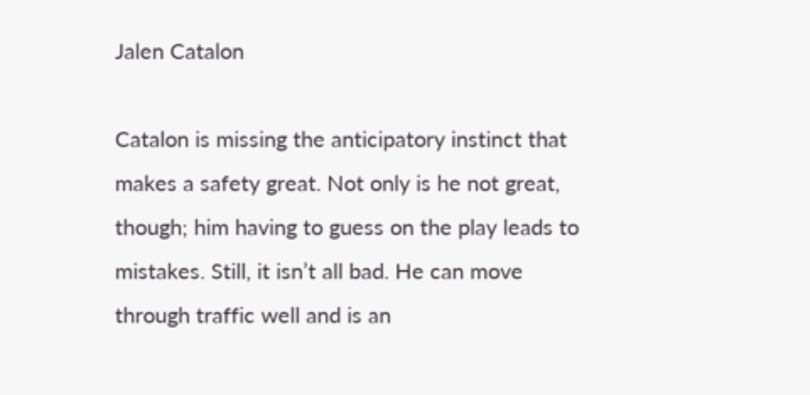Jalen Catalon

Catalon is missing the anticipatory instinct that makes a safety great. Not only is he not great, though; him having to guess on the play leads to mistakes. Still, it isn’t all bad. He can move through traffic well and is an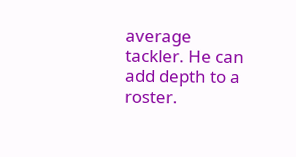average tackler. He can add depth to a roster.